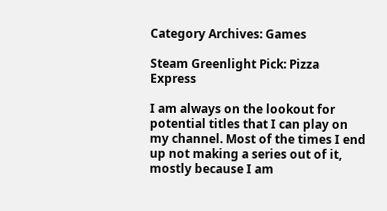Category Archives: Games

Steam Greenlight Pick: Pizza Express

I am always on the lookout for potential titles that I can play on my channel. Most of the times I end up not making a series out of it, mostly because I am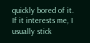quickly bored of it. If it interests me, I usually stick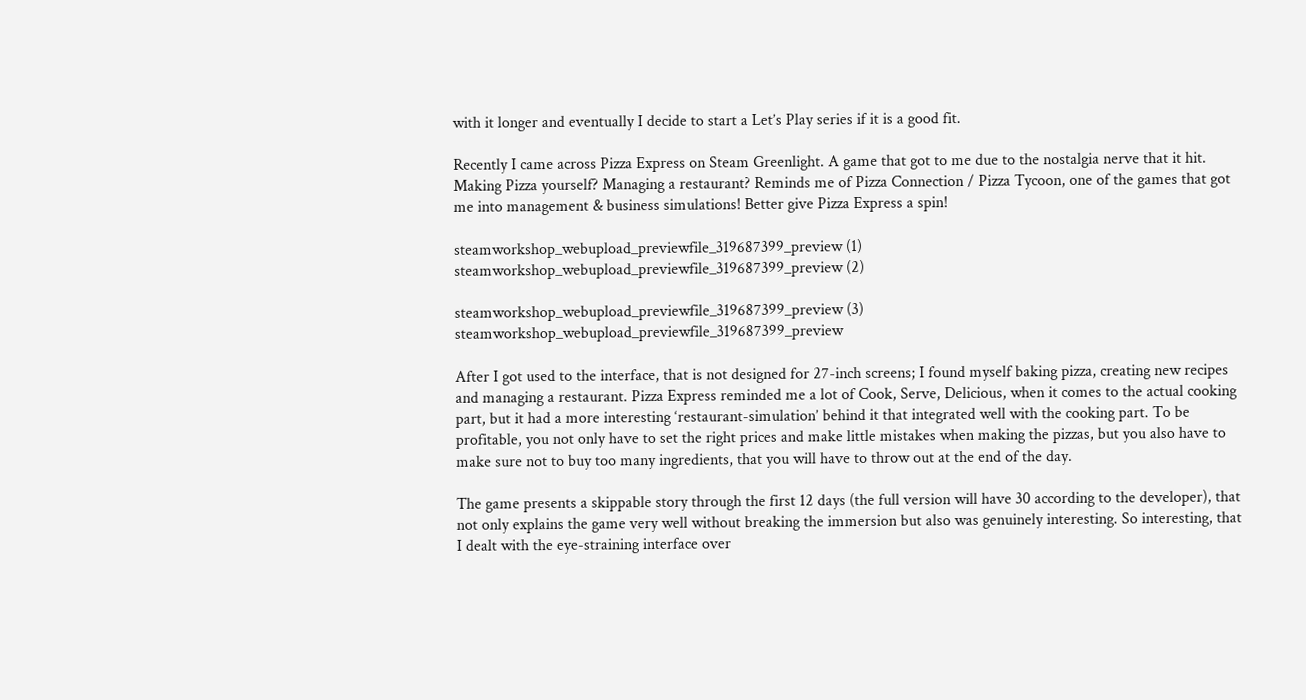with it longer and eventually I decide to start a Let’s Play series if it is a good fit.

Recently I came across Pizza Express on Steam Greenlight. A game that got to me due to the nostalgia nerve that it hit. Making Pizza yourself? Managing a restaurant? Reminds me of Pizza Connection / Pizza Tycoon, one of the games that got me into management & business simulations! Better give Pizza Express a spin!

steamworkshop_webupload_previewfile_319687399_preview (1) steamworkshop_webupload_previewfile_319687399_preview (2)

steamworkshop_webupload_previewfile_319687399_preview (3) steamworkshop_webupload_previewfile_319687399_preview

After I got used to the interface, that is not designed for 27-inch screens; I found myself baking pizza, creating new recipes and managing a restaurant. Pizza Express reminded me a lot of Cook, Serve, Delicious, when it comes to the actual cooking part, but it had a more interesting ‘restaurant-simulation’ behind it that integrated well with the cooking part. To be profitable, you not only have to set the right prices and make little mistakes when making the pizzas, but you also have to make sure not to buy too many ingredients, that you will have to throw out at the end of the day.

The game presents a skippable story through the first 12 days (the full version will have 30 according to the developer), that not only explains the game very well without breaking the immersion but also was genuinely interesting. So interesting, that I dealt with the eye-straining interface over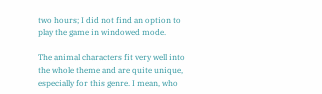two hours; I did not find an option to play the game in windowed mode.

The animal characters fit very well into the whole theme and are quite unique, especially for this genre. I mean, who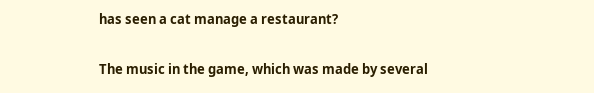has seen a cat manage a restaurant?

The music in the game, which was made by several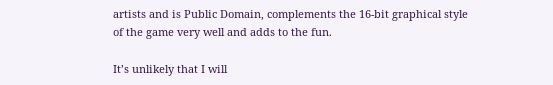artists and is Public Domain, complements the 16-bit graphical style of the game very well and adds to the fun.

It’s unlikely that I will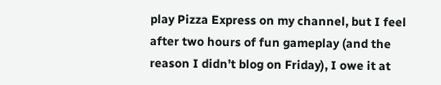play Pizza Express on my channel, but I feel after two hours of fun gameplay (and the reason I didn’t blog on Friday), I owe it at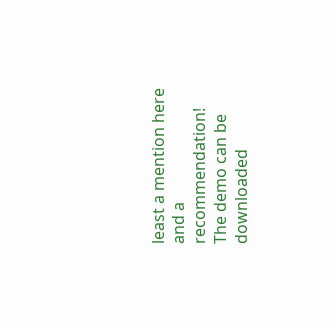least a mention here and a recommendation! The demo can be downloaded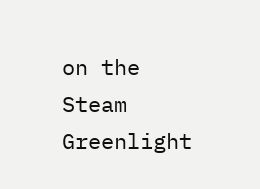on the Steam Greenlight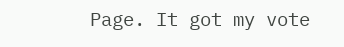Page. It got my vote